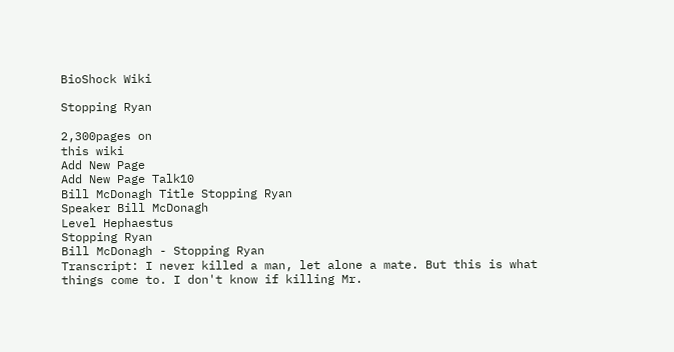BioShock Wiki

Stopping Ryan

2,300pages on
this wiki
Add New Page
Add New Page Talk10
Bill McDonagh Title Stopping Ryan
Speaker Bill McDonagh
Level Hephaestus
Stopping Ryan
Bill McDonagh - Stopping Ryan
Transcript: I never killed a man, let alone a mate. But this is what things come to. I don't know if killing Mr.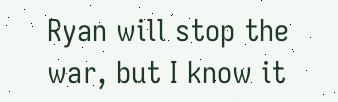Ryan will stop the war, but I know it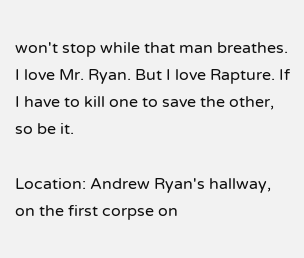won't stop while that man breathes. I love Mr. Ryan. But I love Rapture. If I have to kill one to save the other, so be it.

Location: Andrew Ryan's hallway, on the first corpse on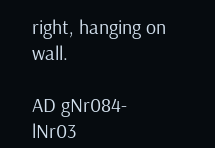right, hanging on wall.

AD gNr084-lNr03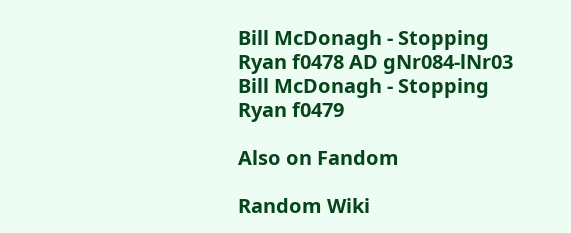Bill McDonagh - Stopping Ryan f0478 AD gNr084-lNr03 Bill McDonagh - Stopping Ryan f0479

Also on Fandom

Random Wiki